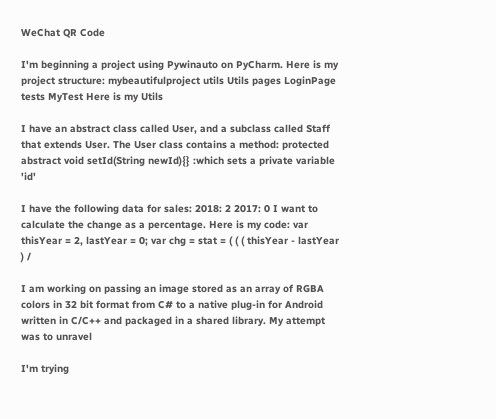WeChat QR Code

I'm beginning a project using Pywinauto on PyCharm. Here is my project structure: mybeautifulproject utils Utils pages LoginPage tests MyTest Here is my Utils

I have an abstract class called User, and a subclass called Staff that extends User. The User class contains a method: protected abstract void setId(String newId){} :which sets a private variable 'id'

I have the following data for sales: 2018: 2 2017: 0 I want to calculate the change as a percentage. Here is my code: var thisYear = 2, lastYear = 0; var chg = stat = ( ( ( thisYear - lastYear ) /

I am working on passing an image stored as an array of RGBA colors in 32 bit format from C# to a native plug-in for Android written in C/C++ and packaged in a shared library. My attempt was to unravel

I'm trying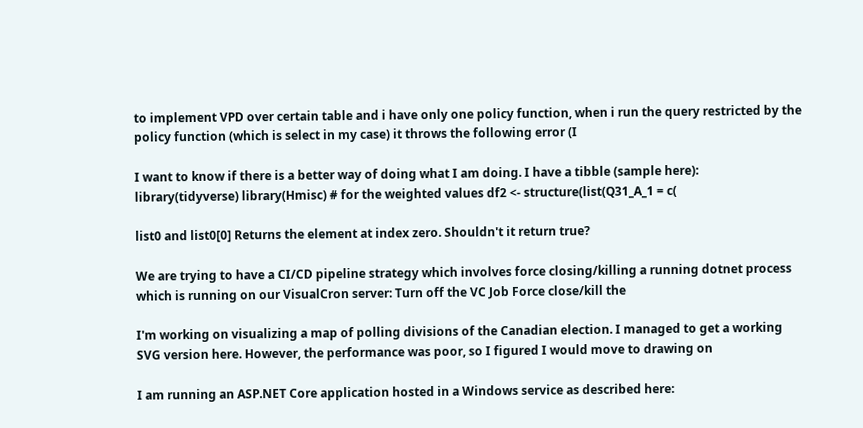to implement VPD over certain table and i have only one policy function, when i run the query restricted by the policy function (which is select in my case) it throws the following error (I

I want to know if there is a better way of doing what I am doing. I have a tibble (sample here): library(tidyverse) library(Hmisc) # for the weighted values df2 <- structure(list(Q31_A_1 = c(

list0 and list0[0] Returns the element at index zero. Shouldn't it return true?

We are trying to have a CI/CD pipeline strategy which involves force closing/killing a running dotnet process which is running on our VisualCron server: Turn off the VC Job Force close/kill the

I'm working on visualizing a map of polling divisions of the Canadian election. I managed to get a working SVG version here. However, the performance was poor, so I figured I would move to drawing on

I am running an ASP.NET Core application hosted in a Windows service as described here: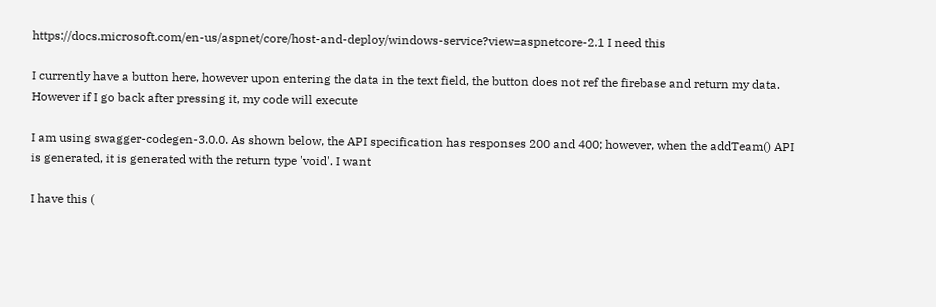https://docs.microsoft.com/en-us/aspnet/core/host-and-deploy/windows-service?view=aspnetcore-2.1 I need this

I currently have a button here, however upon entering the data in the text field, the button does not ref the firebase and return my data. However if I go back after pressing it, my code will execute

I am using swagger-codegen-3.0.0. As shown below, the API specification has responses 200 and 400; however, when the addTeam() API is generated, it is generated with the return type 'void'. I want

I have this (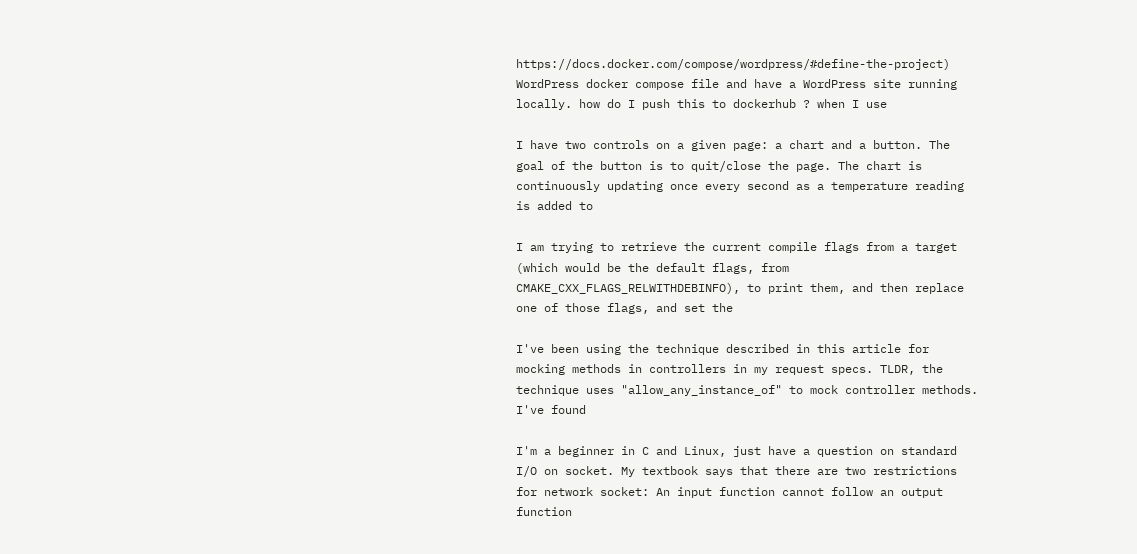https://docs.docker.com/compose/wordpress/#define-the-project) WordPress docker compose file and have a WordPress site running locally. how do I push this to dockerhub ? when I use

I have two controls on a given page: a chart and a button. The goal of the button is to quit/close the page. The chart is continuously updating once every second as a temperature reading is added to

I am trying to retrieve the current compile flags from a target (which would be the default flags, from CMAKE_CXX_FLAGS_RELWITHDEBINFO), to print them, and then replace one of those flags, and set the

I've been using the technique described in this article for mocking methods in controllers in my request specs. TLDR, the technique uses "allow_any_instance_of" to mock controller methods. I've found

I'm a beginner in C and Linux, just have a question on standard I/O on socket. My textbook says that there are two restrictions for network socket: An input function cannot follow an output function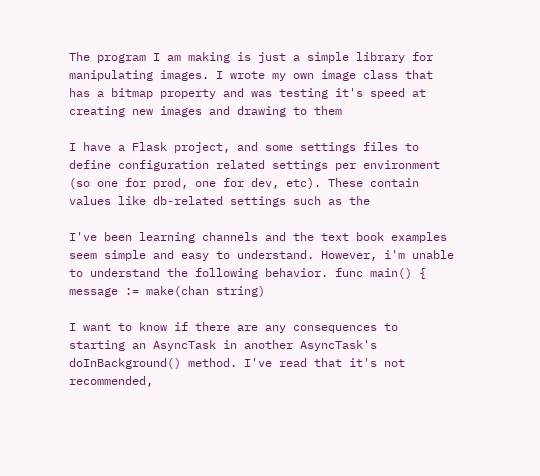The program I am making is just a simple library for manipulating images. I wrote my own image class that has a bitmap property and was testing it's speed at creating new images and drawing to them

I have a Flask project, and some settings files to define configuration related settings per environment (so one for prod, one for dev, etc). These contain values like db-related settings such as the

I've been learning channels and the text book examples seem simple and easy to understand. However, i'm unable to understand the following behavior. func main() { message := make(chan string)

I want to know if there are any consequences to starting an AsyncTask in another AsyncTask's doInBackground() method. I've read that it's not recommended,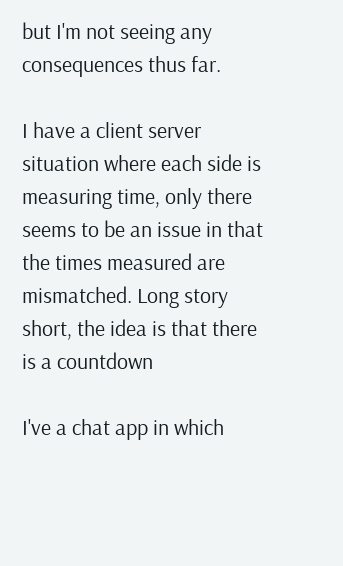but I'm not seeing any consequences thus far.

I have a client server situation where each side is measuring time, only there seems to be an issue in that the times measured are mismatched. Long story short, the idea is that there is a countdown

I've a chat app in which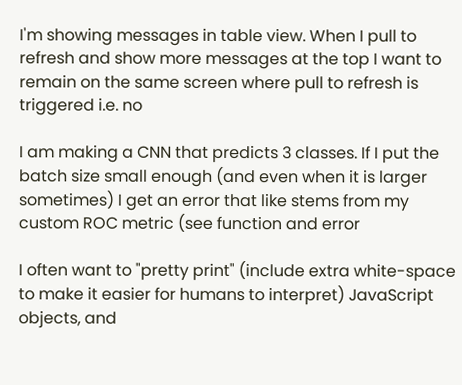I'm showing messages in table view. When I pull to refresh and show more messages at the top I want to remain on the same screen where pull to refresh is triggered i.e. no

I am making a CNN that predicts 3 classes. If I put the batch size small enough (and even when it is larger sometimes) I get an error that like stems from my custom ROC metric (see function and error

I often want to "pretty print" (include extra white-space to make it easier for humans to interpret) JavaScript objects, and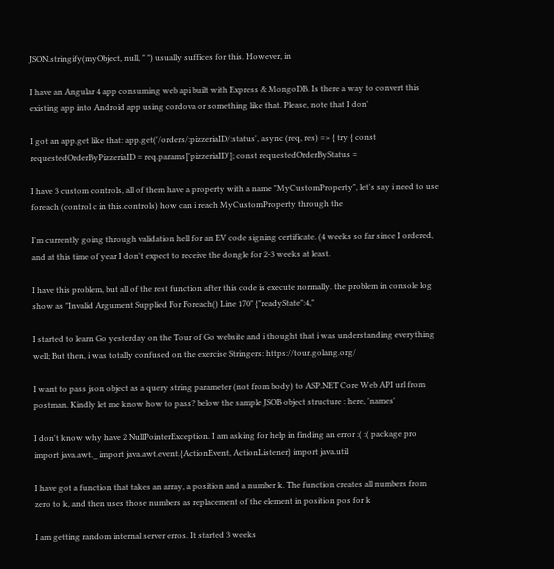JSON.stringify(myObject, null, " ") usually suffices for this. However, in

I have an Angular 4 app consuming web api built with Express & MongoDB. Is there a way to convert this existing app into Android app using cordova or something like that. Please, note that I don'

I got an app.get like that: app.get('/orders/:pizzeriaID/:status', async (req, res) => { try { const requestedOrderByPizzeriaID = req.params['pizzeriaID']; const requestedOrderByStatus =

I have 3 custom controls, all of them have a property with a name "MyCustomProperty", let's say i need to use foreach (control c in this.controls) how can i reach MyCustomProperty through the

I'm currently going through validation hell for an EV code signing certificate. (4 weeks so far since I ordered, and at this time of year I don't expect to receive the dongle for 2-3 weeks at least.

I have this problem, but all of the rest function after this code is execute normally. the problem in console log show as "Invalid Argument Supplied For Foreach() Line 170" {"readyState":4,"

I started to learn Go yesterday on the Tour of Go website and i thought that i was understanding everything well; But then, i was totally confused on the exercise Stringers: https://tour.golang.org/

I want to pass json object as a query string parameter (not from body) to ASP.NET Core Web API url from postman. Kindly let me know how to pass? below the sample JSOB object structure : here, 'names'

I don't know why have 2 NullPointerException. I am asking for help in finding an error :( :( package pro import java.awt._ import java.awt.event.{ActionEvent, ActionListener} import java.util

I have got a function that takes an array, a position and a number k. The function creates all numbers from zero to k, and then uses those numbers as replacement of the element in position pos for k

I am getting random internal server erros. It started 3 weeks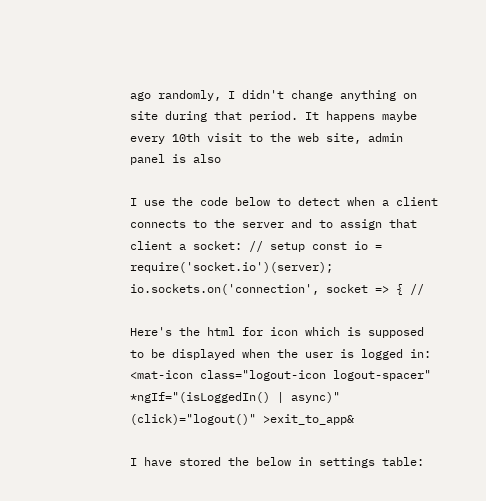ago randomly, I didn't change anything on site during that period. It happens maybe every 10th visit to the web site, admin panel is also

I use the code below to detect when a client connects to the server and to assign that client a socket: // setup const io = require('socket.io')(server); io.sockets.on('connection', socket => { //

Here's the html for icon which is supposed to be displayed when the user is logged in: <mat-icon class="logout-icon logout-spacer" *ngIf="(isLoggedIn() | async)" (click)="logout()" >exit_to_app&

I have stored the below in settings table: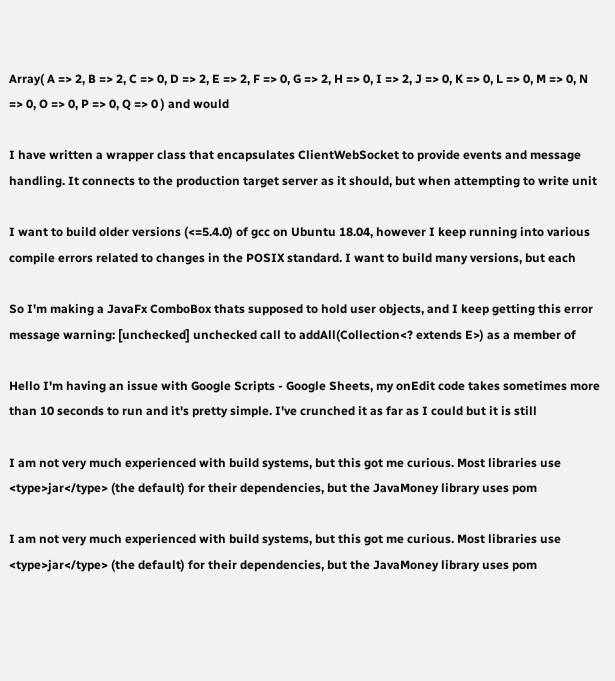Array( A => 2, B => 2, C => 0, D => 2, E => 2, F => 0, G => 2, H => 0, I => 2, J => 0, K => 0, L => 0, M => 0, N => 0, O => 0, P => 0, Q => 0 ) and would

I have written a wrapper class that encapsulates ClientWebSocket to provide events and message handling. It connects to the production target server as it should, but when attempting to write unit

I want to build older versions (<=5.4.0) of gcc on Ubuntu 18.04, however I keep running into various compile errors related to changes in the POSIX standard. I want to build many versions, but each

So I'm making a JavaFx ComboBox thats supposed to hold user objects, and I keep getting this error message warning: [unchecked] unchecked call to addAll(Collection<? extends E>) as a member of

Hello I'm having an issue with Google Scripts - Google Sheets, my onEdit code takes sometimes more than 10 seconds to run and it's pretty simple. I've crunched it as far as I could but it is still

I am not very much experienced with build systems, but this got me curious. Most libraries use <type>jar</type> (the default) for their dependencies, but the JavaMoney library uses pom

I am not very much experienced with build systems, but this got me curious. Most libraries use <type>jar</type> (the default) for their dependencies, but the JavaMoney library uses pom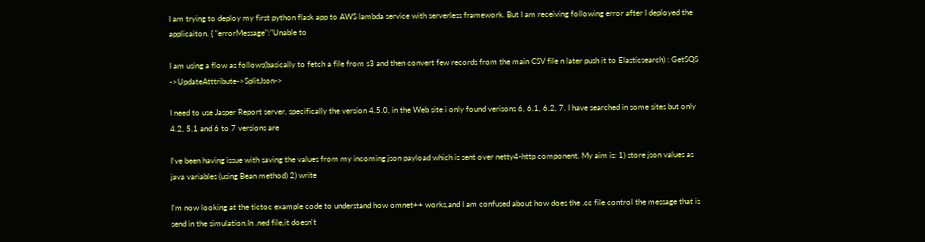I am trying to deploy my first python flask app to AWS lambda service with serverless framework. But I am receiving following error after I deployed the applicaiton. { "errorMessage":"Unable to

I am using a flow as follows(basically to fetch a file from s3 and then convert few records from the main CSV file n later push it to Elasticsearch) : GetSQS ->UpdateAtttribute->SplitJson->

I need to use Jasper Report server, specifically the version 4.5.0, in the Web site i only found verisons 6, 6.1, 6.2, 7. I have searched in some sites but only 4.2, 5.1 and 6 to 7 versions are

I've been having issue with saving the values from my incoming json payload which is sent over netty4-http component. My aim is: 1) store json values as java variables (using Bean method) 2) write

I'm now looking at the tictoc example code to understand how omnet++ works,and I am confused about how does the .cc file control the message that is send in the simulation.In .ned file,it doesn't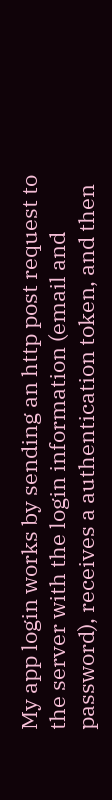My app login works by sending an http post request to the server with the login information (email and password), receives a authentication token, and then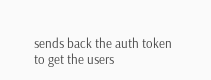sends back the auth token to get the users